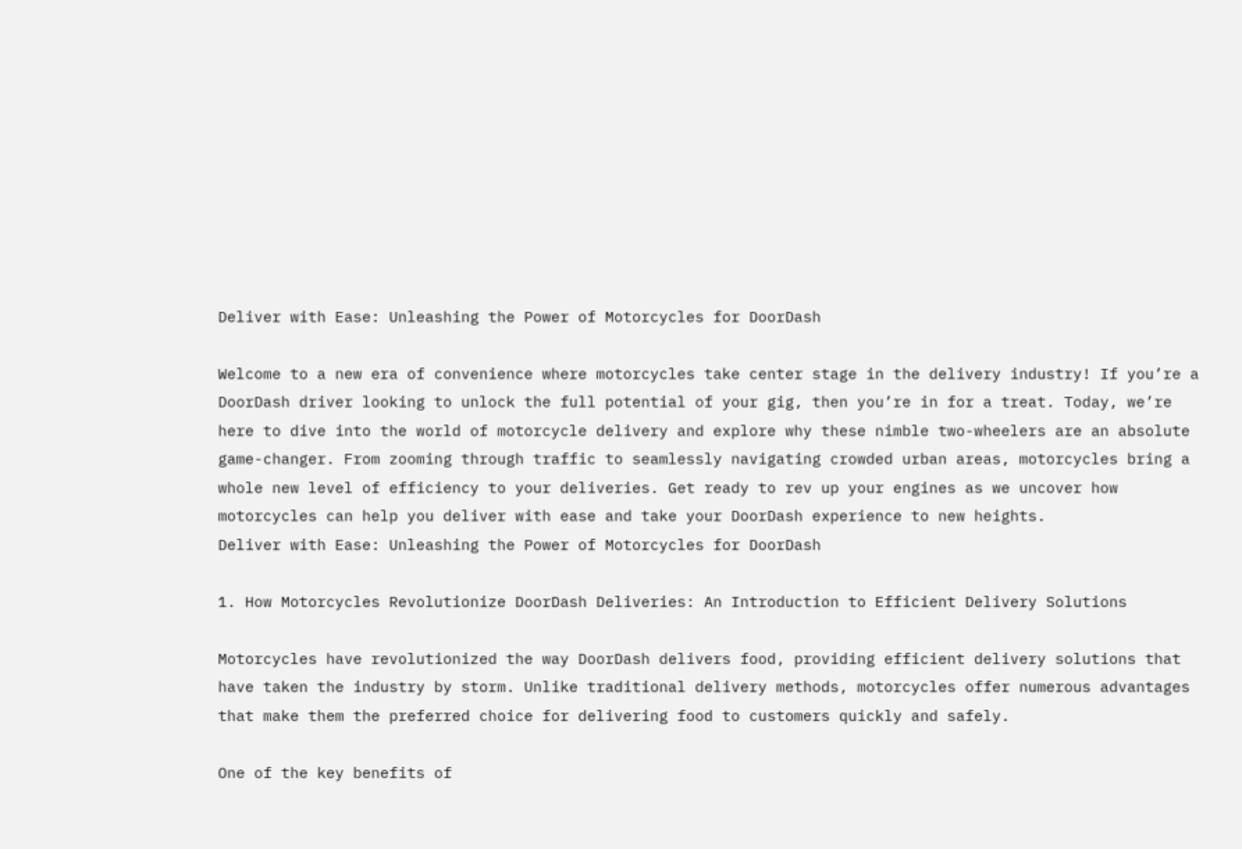Deliver with Ease: Unleashing the Power of Motorcycles for DoorDash

Welcome to a new era of convenience where motorcycles take center stage in the delivery industry! If you’re a DoorDash driver looking to unlock the full potential of your gig, then you’re in for a treat. Today, we’re here to dive into the world of motorcycle delivery and explore why these nimble two-wheelers are an absolute game-changer. From zooming through traffic to seamlessly navigating crowded urban areas, motorcycles bring a whole new level of efficiency to your deliveries. Get ready to rev up your engines as we uncover how motorcycles can help you deliver with ease and take your DoorDash experience to new heights.
Deliver with Ease: Unleashing the Power of Motorcycles for DoorDash

1. How Motorcycles Revolutionize DoorDash Deliveries: An Introduction to Efficient Delivery Solutions

Motorcycles have revolutionized the way DoorDash delivers food, providing efficient delivery solutions that have taken the industry by storm. Unlike traditional delivery methods, motorcycles offer numerous advantages that make them the preferred choice for delivering food to customers quickly and safely.

One of the key benefits of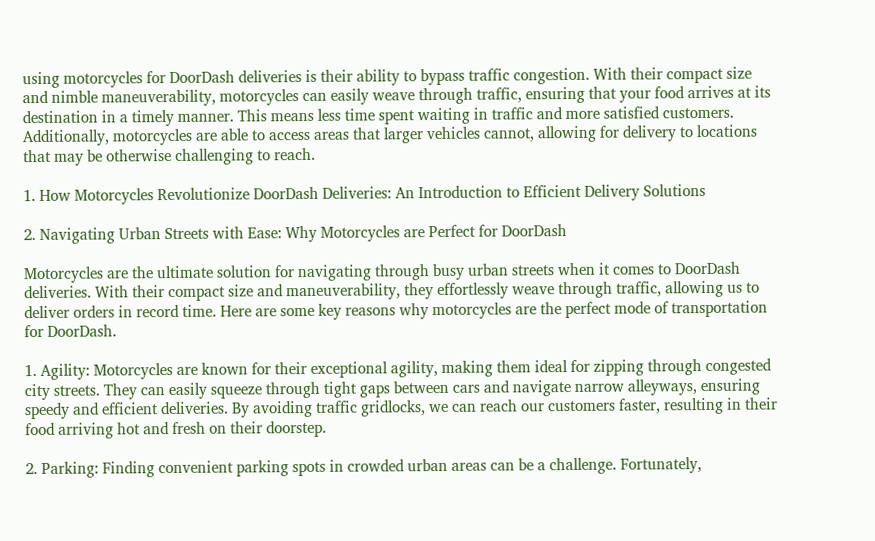using motorcycles for DoorDash deliveries is their ability to bypass traffic congestion. With their compact size and nimble maneuverability, motorcycles can easily weave through traffic, ensuring that your food arrives at its destination in a timely manner. This means less time spent waiting in traffic and more satisfied customers. Additionally, motorcycles are able to access areas that larger vehicles cannot, allowing for delivery to locations that may be otherwise challenging to reach.

1. How Motorcycles Revolutionize DoorDash Deliveries: An Introduction to Efficient Delivery Solutions

2. Navigating Urban Streets with Ease: Why Motorcycles are Perfect for DoorDash

Motorcycles are the ultimate solution for navigating through busy urban streets when it comes to DoorDash deliveries. With their compact size and maneuverability, they effortlessly weave through traffic, allowing us to deliver orders in record time. Here are some key reasons why motorcycles are the perfect mode of transportation for DoorDash.

1. Agility: Motorcycles are known for their exceptional agility, making them ideal for zipping through congested city streets. They can easily squeeze through tight gaps between cars and navigate narrow alleyways, ensuring speedy and efficient deliveries. By avoiding traffic gridlocks, we can reach our customers faster, resulting in their food arriving hot and fresh on their doorstep.

2. Parking: Finding convenient parking spots in crowded urban areas can be a challenge. Fortunately,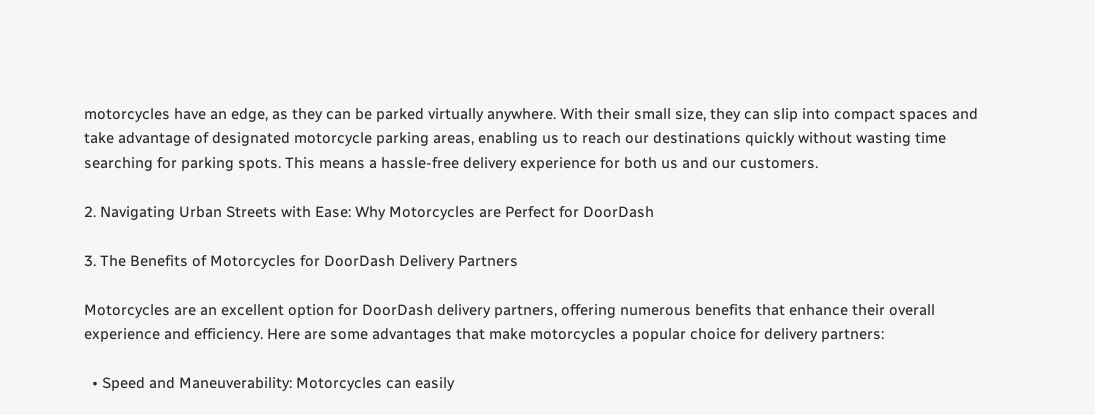motorcycles have an edge, as they can be parked virtually anywhere. With their small size, they can slip into compact spaces and take advantage of designated motorcycle parking areas, enabling us to reach our destinations quickly without wasting time searching for parking spots. This means a hassle-free delivery experience for both us and our customers.

2. Navigating Urban Streets with Ease: Why Motorcycles are Perfect for DoorDash

3. The Benefits of Motorcycles for DoorDash Delivery Partners

Motorcycles are an excellent option for DoorDash delivery partners, offering numerous benefits that enhance their overall experience and efficiency. Here are some advantages that make motorcycles a popular choice for delivery partners:

  • Speed and Maneuverability: Motorcycles can easily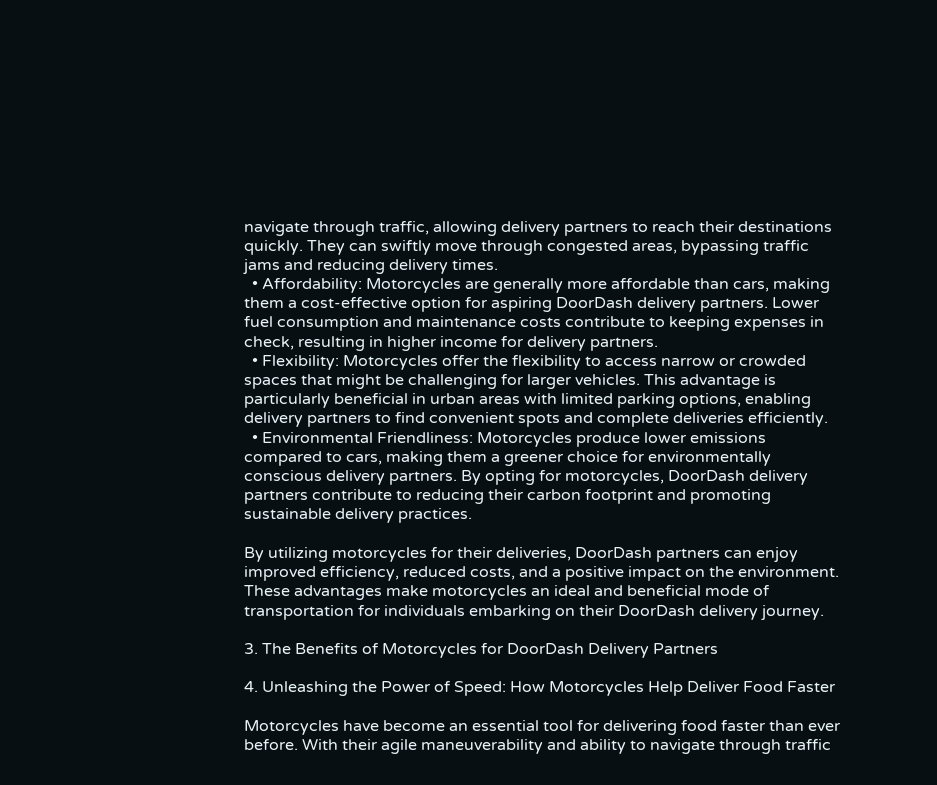navigate through traffic, allowing delivery partners to reach their destinations quickly. They can swiftly move through congested areas, bypassing traffic jams and reducing delivery times.
  • Affordability: Motorcycles are generally more affordable than cars, making them a cost-effective option for aspiring DoorDash delivery partners. Lower fuel consumption and maintenance costs contribute to keeping expenses in check, resulting in higher income for delivery partners.
  • Flexibility: Motorcycles offer the flexibility to access narrow or crowded spaces that might be challenging for larger vehicles. This advantage is particularly beneficial in urban areas with limited parking options, enabling delivery partners to find convenient spots and complete deliveries efficiently.
  • Environmental Friendliness: Motorcycles produce lower emissions compared to cars, making them a greener choice for environmentally conscious delivery partners. By opting for motorcycles, DoorDash delivery partners contribute to reducing their carbon footprint and promoting sustainable delivery practices.

By utilizing motorcycles for their deliveries, DoorDash partners can enjoy improved efficiency, reduced costs, and a positive impact on the environment. These advantages make motorcycles an ideal and beneficial mode of transportation for individuals embarking on their DoorDash delivery journey.

3. The Benefits of Motorcycles for DoorDash Delivery Partners

4. Unleashing the Power of Speed: How Motorcycles Help Deliver Food Faster

Motorcycles have become an essential tool for delivering food faster than ever before. With their agile maneuverability and ability to navigate through traffic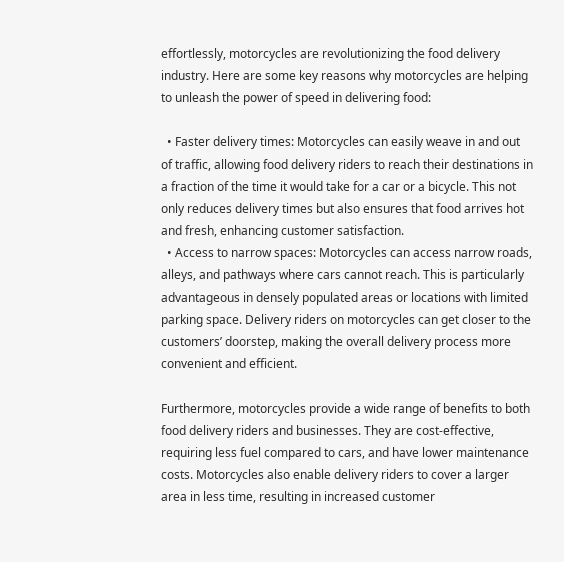effortlessly, motorcycles are revolutionizing the food delivery industry. Here are some key reasons why motorcycles are helping to unleash the power of speed in delivering food:

  • Faster delivery times: Motorcycles can easily weave in and out of traffic, allowing food delivery riders to reach their destinations in a fraction of the time it would take for a car or a bicycle. This not only reduces delivery times but also ensures that food arrives hot and fresh, enhancing customer satisfaction.
  • Access to narrow spaces: Motorcycles can access narrow roads, alleys, and pathways where cars cannot reach. This is particularly advantageous in densely populated areas or locations with limited parking space. Delivery riders on motorcycles can get closer to the customers’ doorstep, making the overall delivery process more convenient and efficient.

Furthermore, motorcycles provide a wide range of benefits to both food delivery riders and businesses. They are cost-effective, requiring less fuel compared to cars, and have lower maintenance costs. Motorcycles also enable delivery riders to cover a larger area in less time, resulting in increased customer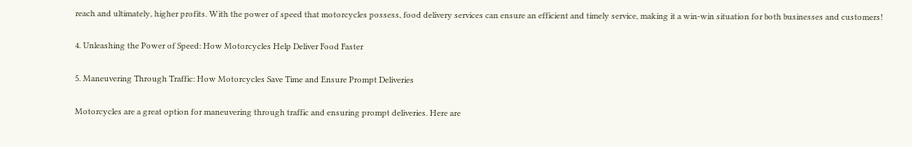reach and ultimately, higher profits. With the power of speed that motorcycles possess, food delivery services can ensure an efficient and timely service, making it a win-win situation for both businesses and customers!

4. Unleashing the Power of Speed: How Motorcycles Help Deliver Food Faster

5. Maneuvering Through Traffic: How Motorcycles Save Time and Ensure Prompt Deliveries

Motorcycles are a great option for maneuvering through traffic and ensuring prompt deliveries. Here are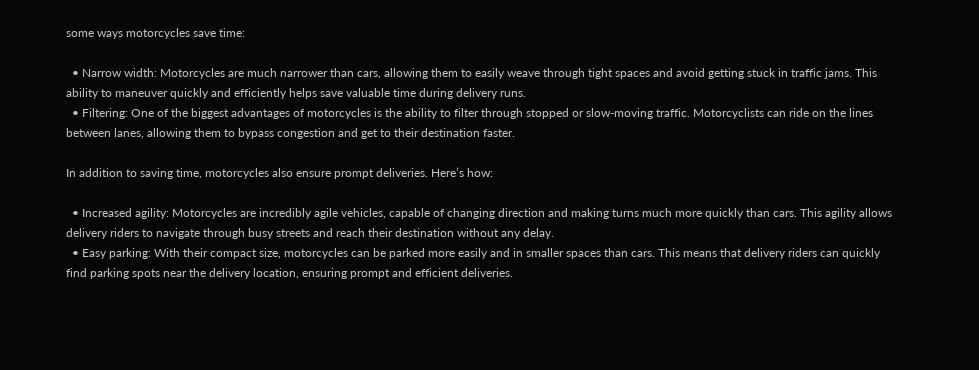some ways motorcycles save time:

  • Narrow width: Motorcycles are much narrower than cars, allowing them to easily weave through tight spaces and avoid getting stuck in traffic jams. This ability to maneuver quickly and efficiently helps save valuable time during delivery runs.
  • Filtering: One of the biggest advantages of motorcycles is the ability to filter through stopped or slow-moving traffic. Motorcyclists can ride on the lines between lanes, allowing them to bypass congestion and get to their destination faster.

In addition to saving time, motorcycles also ensure prompt deliveries. Here’s how:

  • Increased agility: Motorcycles are incredibly agile vehicles, capable of changing direction and making turns much more quickly than cars. This agility allows delivery riders to navigate through busy streets and reach their destination without any delay.
  • Easy parking: With their compact size, motorcycles can be parked more easily and in smaller spaces than cars. This means that delivery riders can quickly find parking spots near the delivery location, ensuring prompt and efficient deliveries.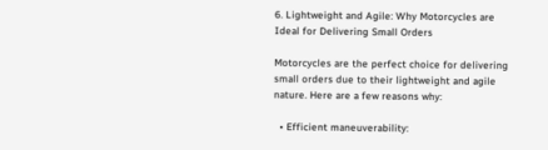6. Lightweight and Agile: Why Motorcycles are Ideal for Delivering Small Orders

Motorcycles are the perfect choice for delivering small orders due to their lightweight and agile nature. Here are a few reasons why:

  • Efficient maneuverability: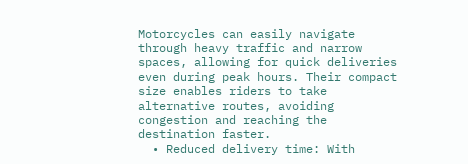Motorcycles can easily navigate through heavy traffic and narrow spaces, allowing for quick deliveries even during peak hours. Their compact size enables riders to take alternative routes, avoiding congestion and reaching the destination faster.
  • Reduced delivery time: With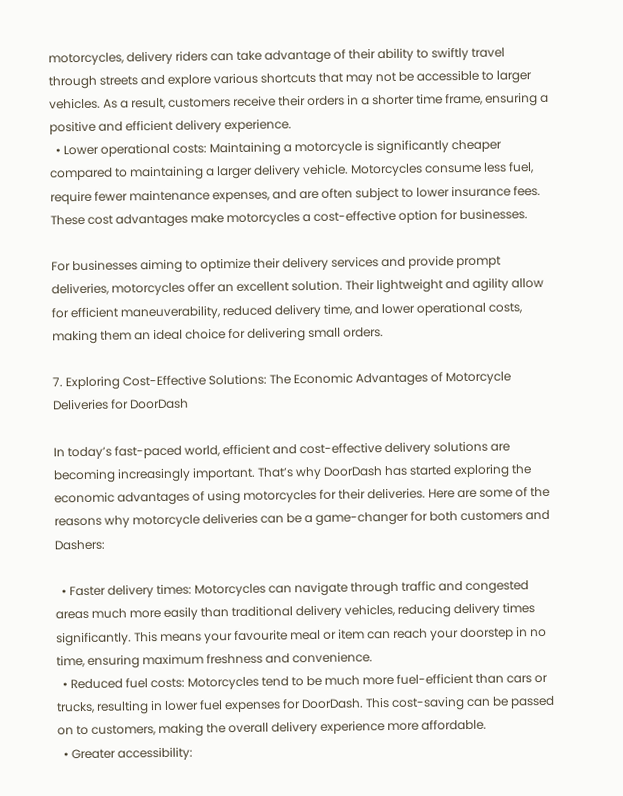motorcycles, delivery riders can take advantage of their ability to swiftly travel through streets and explore various shortcuts that may not be accessible to larger vehicles. As a result, customers receive their orders in a shorter time frame, ensuring a positive and efficient delivery experience.
  • Lower operational costs: Maintaining a motorcycle is significantly cheaper compared to maintaining a larger delivery vehicle. Motorcycles consume less fuel, require fewer maintenance expenses, and are often subject to lower insurance fees. These cost advantages make motorcycles a cost-effective option for businesses.

For businesses aiming to optimize their delivery services and provide prompt deliveries, motorcycles offer an excellent solution. Their lightweight and agility allow for efficient maneuverability, reduced delivery time, and lower operational costs, making them an ideal choice for delivering small orders.

7. Exploring Cost-Effective Solutions: The Economic Advantages of Motorcycle Deliveries for DoorDash

In today’s fast-paced world, efficient and cost-effective delivery solutions are becoming increasingly important. That’s why DoorDash has started exploring the economic advantages of using motorcycles for their deliveries. Here are some of the reasons why motorcycle deliveries can be a game-changer for both customers and Dashers:

  • Faster delivery times: Motorcycles can navigate through traffic and congested areas much more easily than traditional delivery vehicles, reducing delivery times significantly. This means your favourite meal or item can reach your doorstep in no time, ensuring maximum freshness and convenience.
  • Reduced fuel costs: Motorcycles tend to be much more fuel-efficient than cars or trucks, resulting in lower fuel expenses for DoorDash. This cost-saving can be passed on to customers, making the overall delivery experience more affordable.
  • Greater accessibility: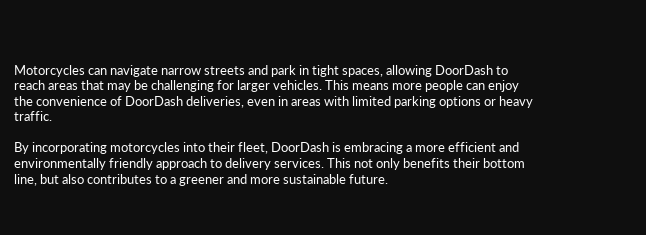Motorcycles can navigate narrow streets and park in tight spaces, allowing DoorDash to reach areas that may be challenging for larger vehicles. This means more people can enjoy the convenience of DoorDash deliveries, even in areas with limited parking options or heavy traffic.

By incorporating motorcycles into their fleet, DoorDash is embracing a more efficient and environmentally friendly approach to delivery services. This not only benefits their bottom line, but also contributes to a greener and more sustainable future.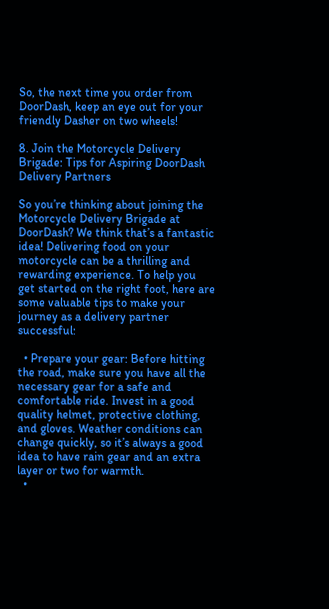So, the next time you order from DoorDash, keep an eye out for your friendly Dasher on two wheels!

8. Join the Motorcycle Delivery Brigade: Tips for Aspiring DoorDash Delivery Partners

So you’re thinking about joining the Motorcycle Delivery Brigade at DoorDash? We think that’s a fantastic idea! Delivering food on your motorcycle can be a thrilling and rewarding experience. To help you get started on the right foot, here are some valuable tips to make your journey as a delivery partner successful:

  • Prepare your gear: Before hitting the road, make sure you have all the necessary gear for a safe and comfortable ride. Invest in a good quality helmet, protective clothing, and gloves. Weather conditions can change quickly, so it’s always a good idea to have rain gear and an extra layer or two for warmth.
  •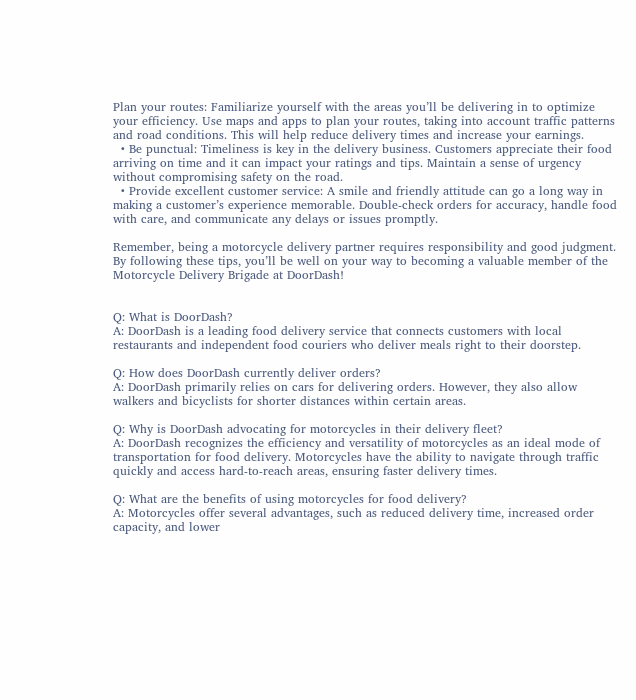Plan your routes: Familiarize yourself with the areas you’ll be delivering in to optimize your efficiency. Use maps and apps to plan your routes, taking into account traffic patterns and road conditions. This will help reduce delivery times and increase your earnings.
  • Be punctual: Timeliness is key in the delivery business. Customers appreciate their food arriving on time and it can impact your ratings and tips. Maintain a sense of urgency without compromising safety on the road.
  • Provide excellent customer service: A smile and friendly attitude can go a long way in making a customer’s experience memorable. Double-check orders for accuracy, handle food with care, and communicate any delays or issues promptly.

Remember, being a motorcycle delivery partner requires responsibility and good judgment. By following these tips, you’ll be well on your way to becoming a valuable member of the Motorcycle Delivery Brigade at DoorDash!


Q: What is DoorDash?
A: DoorDash is a leading food delivery service that connects customers with local restaurants and independent food couriers who deliver meals right to their doorstep.

Q: How does DoorDash currently deliver orders?
A: DoorDash primarily relies on cars for delivering orders. However, they also allow walkers and bicyclists for shorter distances within certain areas.

Q: Why is DoorDash advocating for motorcycles in their delivery fleet?
A: DoorDash recognizes the efficiency and versatility of motorcycles as an ideal mode of transportation for food delivery. Motorcycles have the ability to navigate through traffic quickly and access hard-to-reach areas, ensuring faster delivery times.

Q: What are the benefits of using motorcycles for food delivery?
A: Motorcycles offer several advantages, such as reduced delivery time, increased order capacity, and lower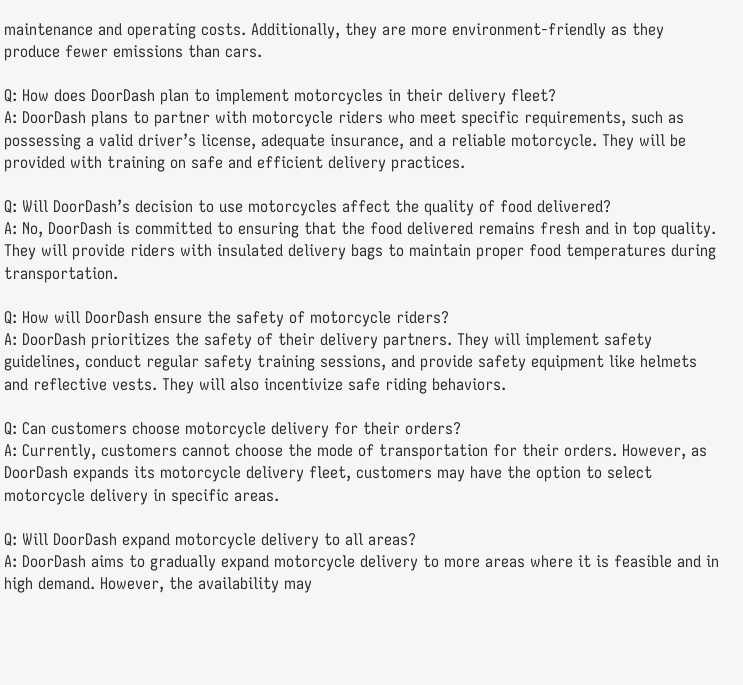maintenance and operating costs. Additionally, they are more environment-friendly as they produce fewer emissions than cars.

Q: How does DoorDash plan to implement motorcycles in their delivery fleet?
A: DoorDash plans to partner with motorcycle riders who meet specific requirements, such as possessing a valid driver’s license, adequate insurance, and a reliable motorcycle. They will be provided with training on safe and efficient delivery practices.

Q: Will DoorDash’s decision to use motorcycles affect the quality of food delivered?
A: No, DoorDash is committed to ensuring that the food delivered remains fresh and in top quality. They will provide riders with insulated delivery bags to maintain proper food temperatures during transportation.

Q: How will DoorDash ensure the safety of motorcycle riders?
A: DoorDash prioritizes the safety of their delivery partners. They will implement safety guidelines, conduct regular safety training sessions, and provide safety equipment like helmets and reflective vests. They will also incentivize safe riding behaviors.

Q: Can customers choose motorcycle delivery for their orders?
A: Currently, customers cannot choose the mode of transportation for their orders. However, as DoorDash expands its motorcycle delivery fleet, customers may have the option to select motorcycle delivery in specific areas.

Q: Will DoorDash expand motorcycle delivery to all areas?
A: DoorDash aims to gradually expand motorcycle delivery to more areas where it is feasible and in high demand. However, the availability may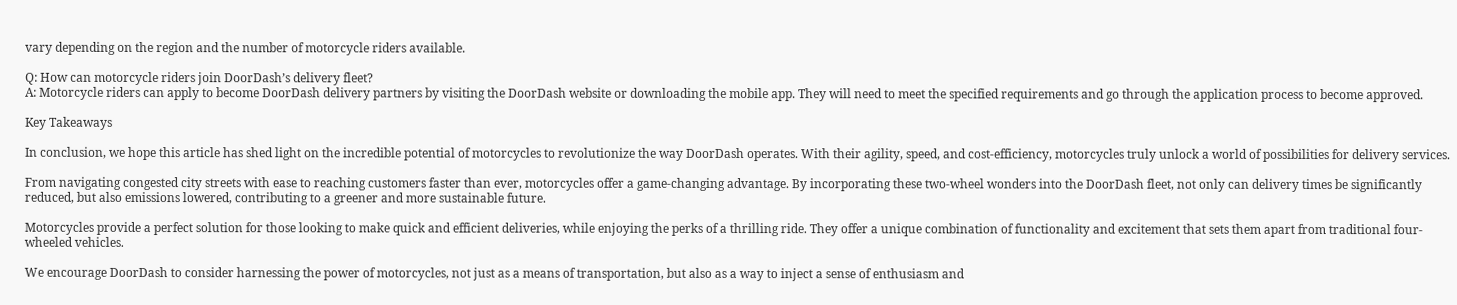vary depending on the region and the number of motorcycle riders available.

Q: How can motorcycle riders join DoorDash’s delivery fleet?
A: Motorcycle riders can apply to become DoorDash delivery partners by visiting the DoorDash website or downloading the mobile app. They will need to meet the specified requirements and go through the application process to become approved.

Key Takeaways

In conclusion, we hope this article has shed light on the incredible potential of motorcycles to revolutionize the way DoorDash operates. With their agility, speed, and cost-efficiency, motorcycles truly unlock a world of possibilities for delivery services.

From navigating congested city streets with ease to reaching customers faster than ever, motorcycles offer a game-changing advantage. By incorporating these two-wheel wonders into the DoorDash fleet, not only can delivery times be significantly reduced, but also emissions lowered, contributing to a greener and more sustainable future.

Motorcycles provide a perfect solution for those looking to make quick and efficient deliveries, while enjoying the perks of a thrilling ride. They offer a unique combination of functionality and excitement that sets them apart from traditional four-wheeled vehicles.

We encourage DoorDash to consider harnessing the power of motorcycles, not just as a means of transportation, but also as a way to inject a sense of enthusiasm and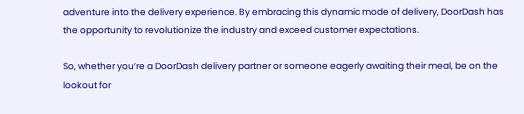adventure into the delivery experience. By embracing this dynamic mode of delivery, DoorDash has the opportunity to revolutionize the industry and exceed customer expectations.

So, whether you’re a DoorDash delivery partner or someone eagerly awaiting their meal, be on the lookout for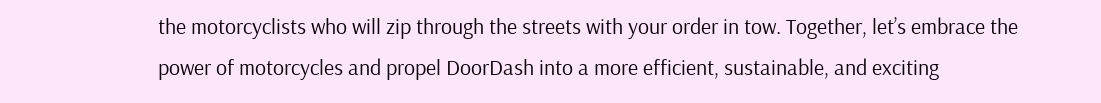the motorcyclists who will zip through the streets with your order in tow. Together, let’s embrace the power of motorcycles and propel DoorDash into a more efficient, sustainable, and exciting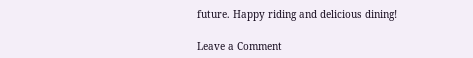future. Happy riding and delicious dining!

Leave a Comment